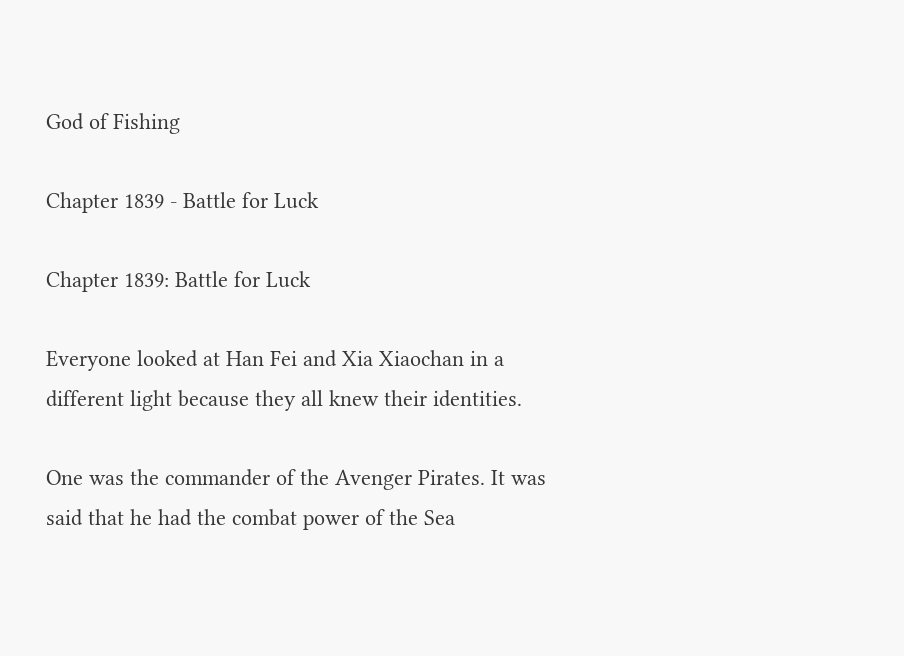God of Fishing

Chapter 1839 - Battle for Luck

Chapter 1839: Battle for Luck

Everyone looked at Han Fei and Xia Xiaochan in a different light because they all knew their identities.

One was the commander of the Avenger Pirates. It was said that he had the combat power of the Sea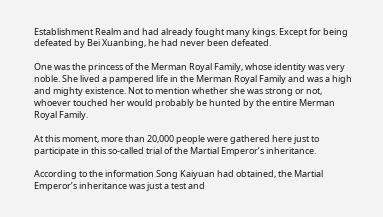Establishment Realm and had already fought many kings. Except for being defeated by Bei Xuanbing, he had never been defeated.

One was the princess of the Merman Royal Family, whose identity was very noble. She lived a pampered life in the Merman Royal Family and was a high and mighty existence. Not to mention whether she was strong or not, whoever touched her would probably be hunted by the entire Merman Royal Family.

At this moment, more than 20,000 people were gathered here just to participate in this so-called trial of the Martial Emperor’s inheritance.

According to the information Song Kaiyuan had obtained, the Martial Emperor’s inheritance was just a test and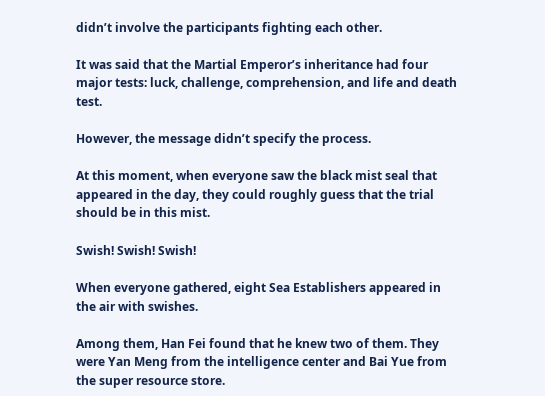didn’t involve the participants fighting each other.

It was said that the Martial Emperor’s inheritance had four major tests: luck, challenge, comprehension, and life and death test.

However, the message didn’t specify the process.

At this moment, when everyone saw the black mist seal that appeared in the day, they could roughly guess that the trial should be in this mist.

Swish! Swish! Swish!

When everyone gathered, eight Sea Establishers appeared in the air with swishes.

Among them, Han Fei found that he knew two of them. They were Yan Meng from the intelligence center and Bai Yue from the super resource store.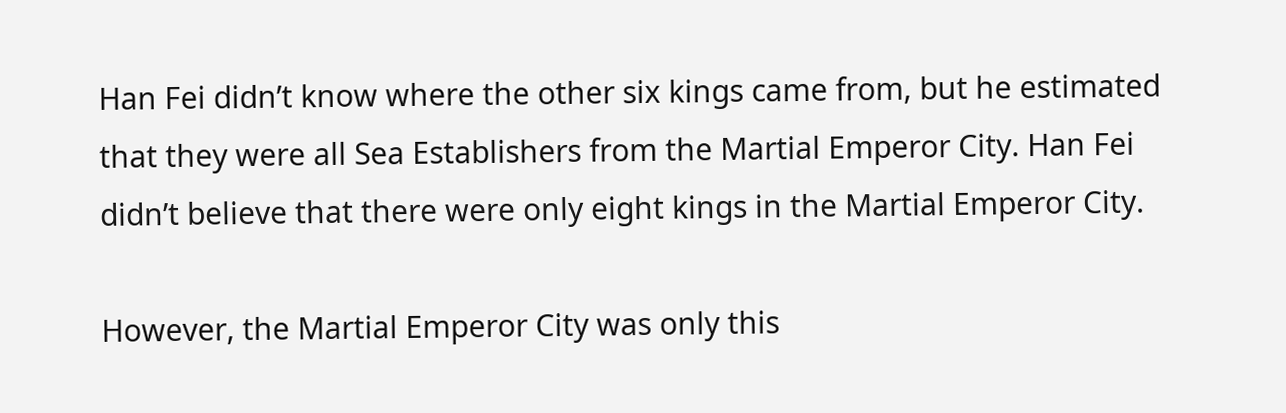Han Fei didn’t know where the other six kings came from, but he estimated that they were all Sea Establishers from the Martial Emperor City. Han Fei didn’t believe that there were only eight kings in the Martial Emperor City.

However, the Martial Emperor City was only this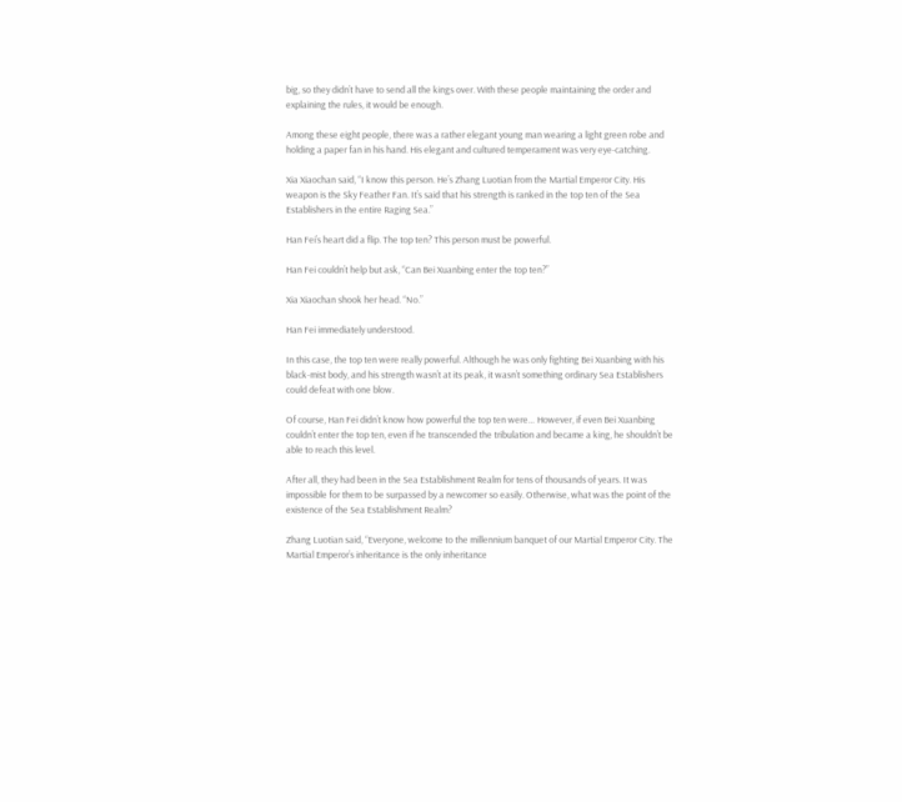big, so they didn’t have to send all the kings over. With these people maintaining the order and explaining the rules, it would be enough.

Among these eight people, there was a rather elegant young man wearing a light green robe and holding a paper fan in his hand. His elegant and cultured temperament was very eye-catching.

Xia Xiaochan said, “I know this person. He’s Zhang Luotian from the Martial Emperor City. His weapon is the Sky Feather Fan. It’s said that his strength is ranked in the top ten of the Sea Establishers in the entire Raging Sea.”

Han Fei’s heart did a flip. The top ten? This person must be powerful.

Han Fei couldn’t help but ask, “Can Bei Xuanbing enter the top ten?”

Xia Xiaochan shook her head. “No.”

Han Fei immediately understood.

In this case, the top ten were really powerful. Although he was only fighting Bei Xuanbing with his black-mist body, and his strength wasn’t at its peak, it wasn’t something ordinary Sea Establishers could defeat with one blow.

Of course, Han Fei didn’t know how powerful the top ten were… However, if even Bei Xuanbing couldn’t enter the top ten, even if he transcended the tribulation and became a king, he shouldn’t be able to reach this level.

After all, they had been in the Sea Establishment Realm for tens of thousands of years. It was impossible for them to be surpassed by a newcomer so easily. Otherwise, what was the point of the existence of the Sea Establishment Realm?

Zhang Luotian said, “Everyone, welcome to the millennium banquet of our Martial Emperor City. The Martial Emperor’s inheritance is the only inheritance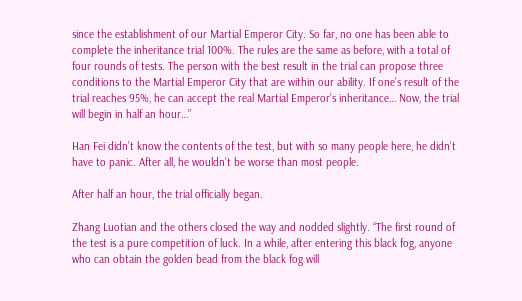since the establishment of our Martial Emperor City. So far, no one has been able to complete the inheritance trial 100%. The rules are the same as before, with a total of four rounds of tests. The person with the best result in the trial can propose three conditions to the Martial Emperor City that are within our ability. If one’s result of the trial reaches 95%, he can accept the real Martial Emperor’s inheritance… Now, the trial will begin in half an hour…”

Han Fei didn’t know the contents of the test, but with so many people here, he didn’t have to panic. After all, he wouldn’t be worse than most people.

After half an hour, the trial officially began.

Zhang Luotian and the others closed the way and nodded slightly. “The first round of the test is a pure competition of luck. In a while, after entering this black fog, anyone who can obtain the golden bead from the black fog will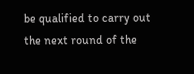be qualified to carry out the next round of the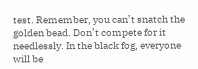test. Remember, you can’t snatch the golden bead. Don’t compete for it needlessly. In the black fog, everyone will be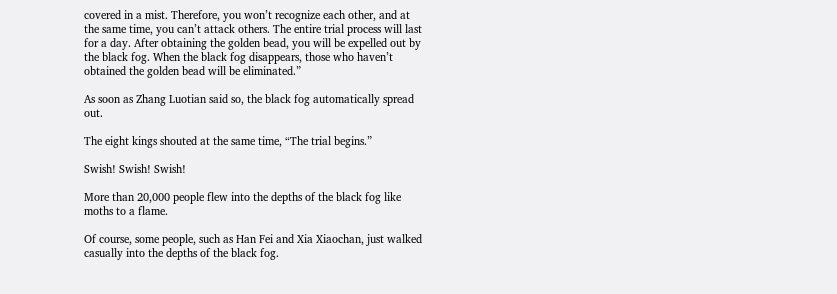covered in a mist. Therefore, you won’t recognize each other, and at the same time, you can’t attack others. The entire trial process will last for a day. After obtaining the golden bead, you will be expelled out by the black fog. When the black fog disappears, those who haven’t obtained the golden bead will be eliminated.”

As soon as Zhang Luotian said so, the black fog automatically spread out.

The eight kings shouted at the same time, “The trial begins.”

Swish! Swish! Swish!

More than 20,000 people flew into the depths of the black fog like moths to a flame.

Of course, some people, such as Han Fei and Xia Xiaochan, just walked casually into the depths of the black fog.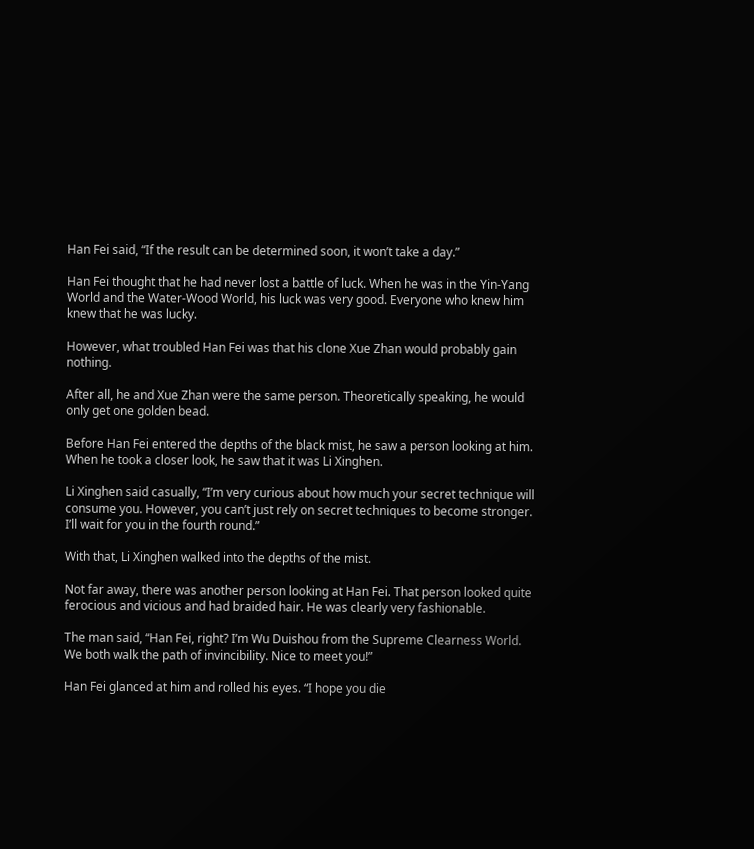Han Fei said, “If the result can be determined soon, it won’t take a day.”

Han Fei thought that he had never lost a battle of luck. When he was in the Yin-Yang World and the Water-Wood World, his luck was very good. Everyone who knew him knew that he was lucky.

However, what troubled Han Fei was that his clone Xue Zhan would probably gain nothing.

After all, he and Xue Zhan were the same person. Theoretically speaking, he would only get one golden bead.

Before Han Fei entered the depths of the black mist, he saw a person looking at him. When he took a closer look, he saw that it was Li Xinghen.

Li Xinghen said casually, “I’m very curious about how much your secret technique will consume you. However, you can’t just rely on secret techniques to become stronger. I’ll wait for you in the fourth round.”

With that, Li Xinghen walked into the depths of the mist.

Not far away, there was another person looking at Han Fei. That person looked quite ferocious and vicious and had braided hair. He was clearly very fashionable.

The man said, “Han Fei, right? I’m Wu Duishou from the Supreme Clearness World. We both walk the path of invincibility. Nice to meet you!”

Han Fei glanced at him and rolled his eyes. “I hope you die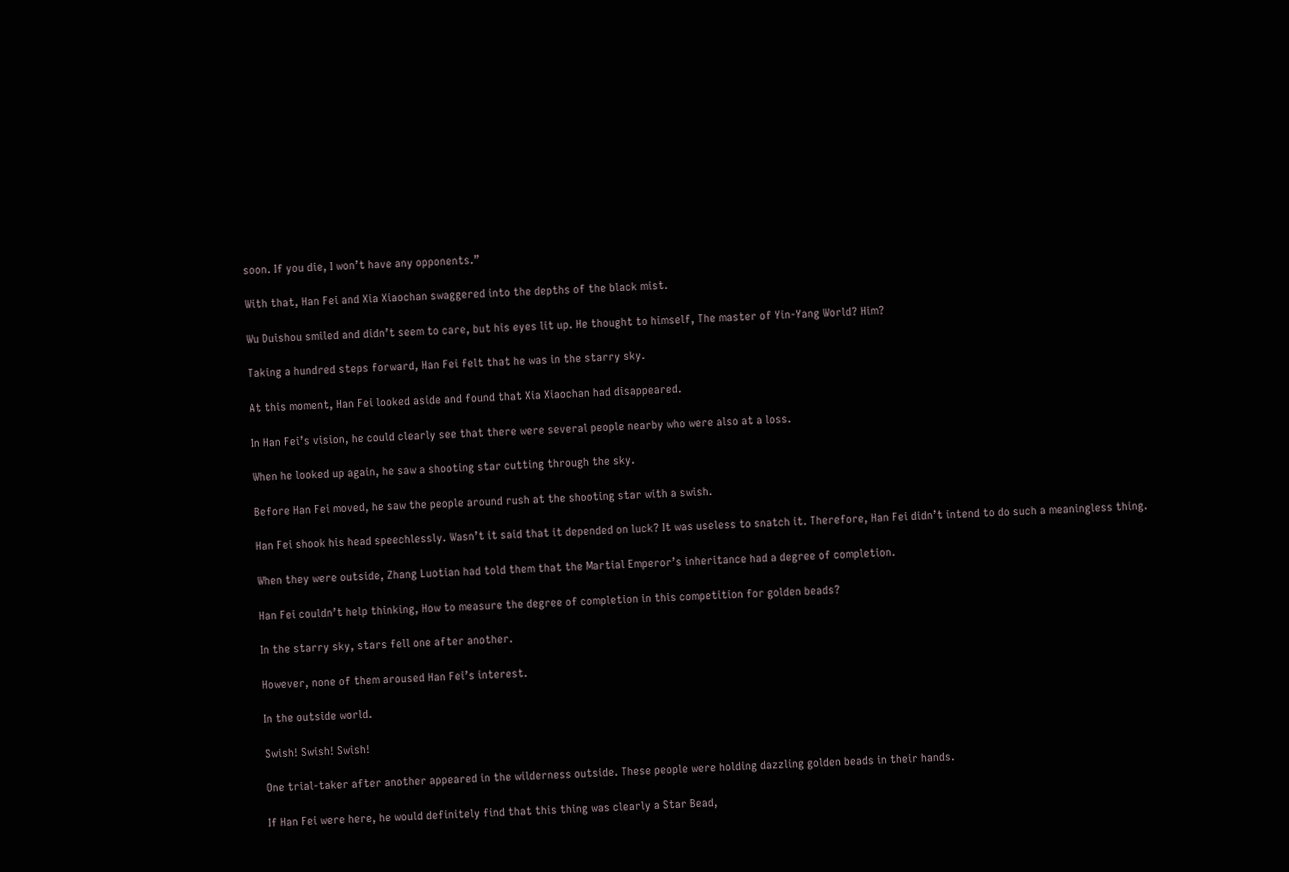soon. If you die, I won’t have any opponents.”

With that, Han Fei and Xia Xiaochan swaggered into the depths of the black mist.

Wu Duishou smiled and didn’t seem to care, but his eyes lit up. He thought to himself, The master of Yin-Yang World? Him?

Taking a hundred steps forward, Han Fei felt that he was in the starry sky.

At this moment, Han Fei looked aside and found that Xia Xiaochan had disappeared.

In Han Fei’s vision, he could clearly see that there were several people nearby who were also at a loss.

When he looked up again, he saw a shooting star cutting through the sky.

Before Han Fei moved, he saw the people around rush at the shooting star with a swish.

Han Fei shook his head speechlessly. Wasn’t it said that it depended on luck? It was useless to snatch it. Therefore, Han Fei didn’t intend to do such a meaningless thing.

When they were outside, Zhang Luotian had told them that the Martial Emperor’s inheritance had a degree of completion.

Han Fei couldn’t help thinking, How to measure the degree of completion in this competition for golden beads?

In the starry sky, stars fell one after another.

However, none of them aroused Han Fei’s interest.

In the outside world.

Swish! Swish! Swish!

One trial-taker after another appeared in the wilderness outside. These people were holding dazzling golden beads in their hands.

If Han Fei were here, he would definitely find that this thing was clearly a Star Bead,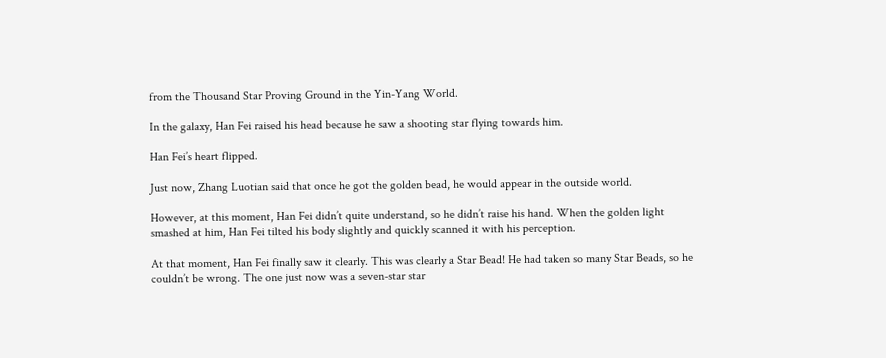from the Thousand Star Proving Ground in the Yin-Yang World.

In the galaxy, Han Fei raised his head because he saw a shooting star flying towards him.

Han Fei’s heart flipped.

Just now, Zhang Luotian said that once he got the golden bead, he would appear in the outside world.

However, at this moment, Han Fei didn’t quite understand, so he didn’t raise his hand. When the golden light smashed at him, Han Fei tilted his body slightly and quickly scanned it with his perception.

At that moment, Han Fei finally saw it clearly. This was clearly a Star Bead! He had taken so many Star Beads, so he couldn’t be wrong. The one just now was a seven-star star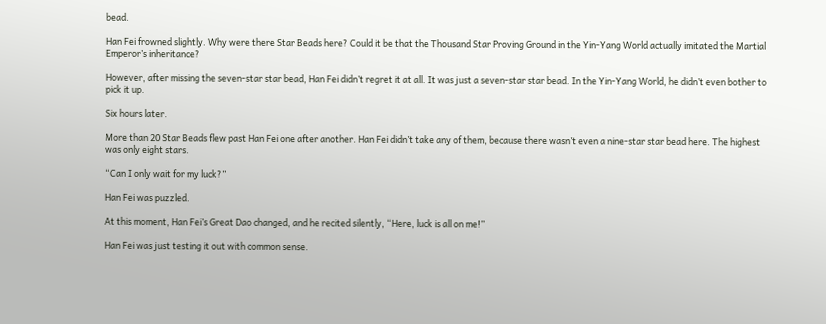bead.

Han Fei frowned slightly. Why were there Star Beads here? Could it be that the Thousand Star Proving Ground in the Yin-Yang World actually imitated the Martial Emperor’s inheritance?

However, after missing the seven-star star bead, Han Fei didn’t regret it at all. It was just a seven-star star bead. In the Yin-Yang World, he didn’t even bother to pick it up.

Six hours later.

More than 20 Star Beads flew past Han Fei one after another. Han Fei didn’t take any of them, because there wasn’t even a nine-star star bead here. The highest was only eight stars.

“Can I only wait for my luck?”

Han Fei was puzzled.

At this moment, Han Fei’s Great Dao changed, and he recited silently, “Here, luck is all on me!”

Han Fei was just testing it out with common sense.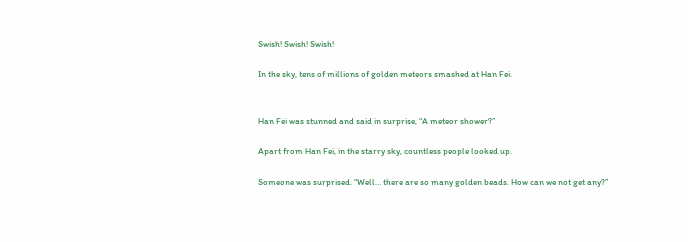Swish! Swish! Swish!

In the sky, tens of millions of golden meteors smashed at Han Fei.


Han Fei was stunned and said in surprise, “A meteor shower?”

Apart from Han Fei, in the starry sky, countless people looked up.

Someone was surprised. “Well… there are so many golden beads. How can we not get any?”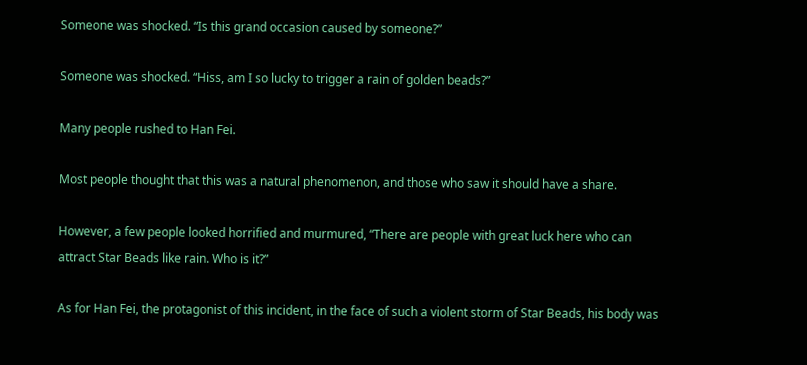Someone was shocked. “Is this grand occasion caused by someone?”

Someone was shocked. “Hiss, am I so lucky to trigger a rain of golden beads?”

Many people rushed to Han Fei.

Most people thought that this was a natural phenomenon, and those who saw it should have a share.

However, a few people looked horrified and murmured, “There are people with great luck here who can attract Star Beads like rain. Who is it?”

As for Han Fei, the protagonist of this incident, in the face of such a violent storm of Star Beads, his body was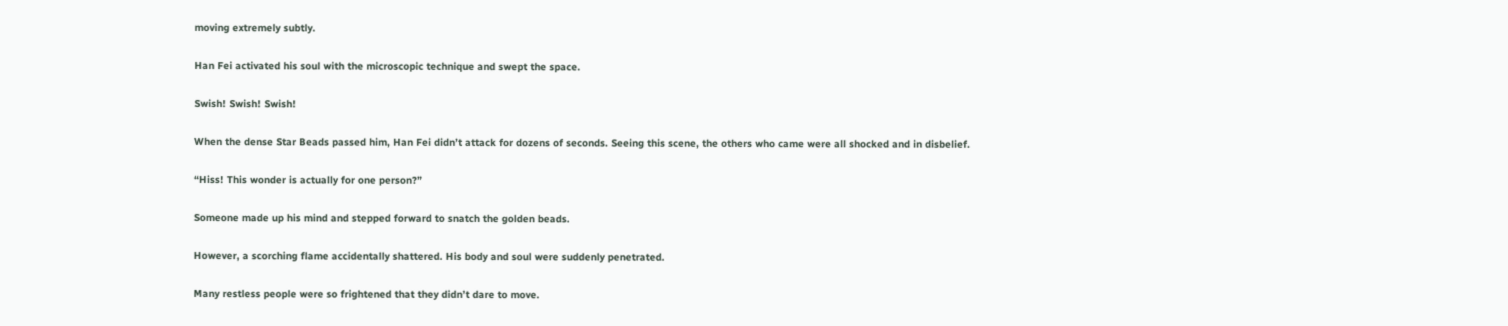moving extremely subtly.

Han Fei activated his soul with the microscopic technique and swept the space.

Swish! Swish! Swish!

When the dense Star Beads passed him, Han Fei didn’t attack for dozens of seconds. Seeing this scene, the others who came were all shocked and in disbelief.

“Hiss! This wonder is actually for one person?”

Someone made up his mind and stepped forward to snatch the golden beads.

However, a scorching flame accidentally shattered. His body and soul were suddenly penetrated.

Many restless people were so frightened that they didn’t dare to move.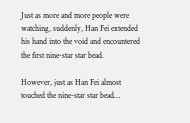Just as more and more people were watching, suddenly, Han Fei extended his hand into the void and encountered the first nine-star star bead.

However, just as Han Fei almost touched the nine-star star bead…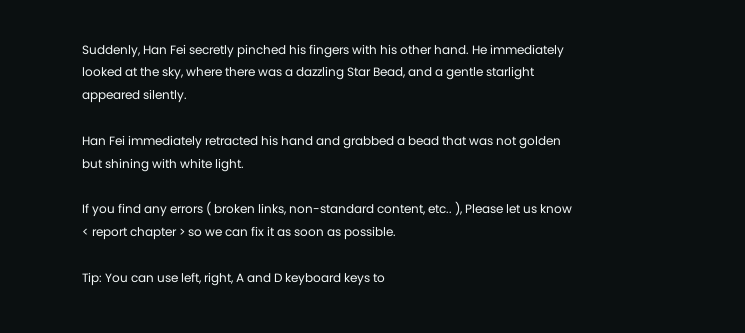Suddenly, Han Fei secretly pinched his fingers with his other hand. He immediately looked at the sky, where there was a dazzling Star Bead, and a gentle starlight appeared silently.

Han Fei immediately retracted his hand and grabbed a bead that was not golden but shining with white light.

If you find any errors ( broken links, non-standard content, etc.. ), Please let us know < report chapter > so we can fix it as soon as possible.

Tip: You can use left, right, A and D keyboard keys to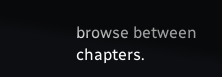browse between chapters.